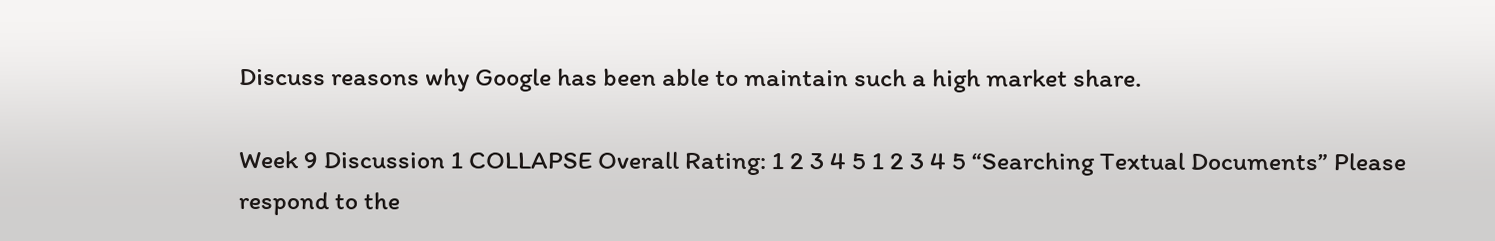Discuss reasons why Google has been able to maintain such a high market share.

Week 9 Discussion 1 COLLAPSE Overall Rating: 1 2 3 4 5 1 2 3 4 5 “Searching Textual Documents” Please respond to the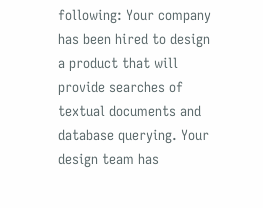following: Your company has been hired to design a product that will provide searches of textual documents and database querying. Your design team has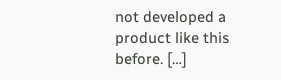not developed a product like this before. […]